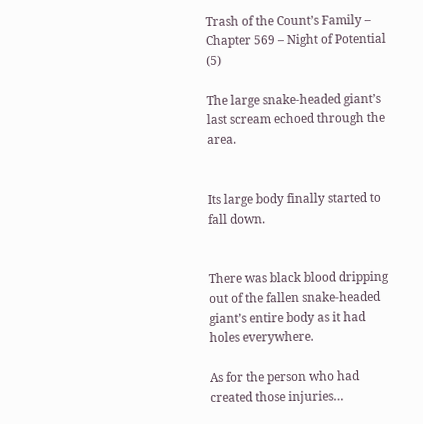Trash of the Count’s Family – Chapter 569 – Night of Potential (5)

The large snake-headed giant’s last scream echoed through the area.


Its large body finally started to fall down.


There was black blood dripping out of the fallen snake-headed giant’s entire body as it had holes everywhere.

As for the person who had created those injuries…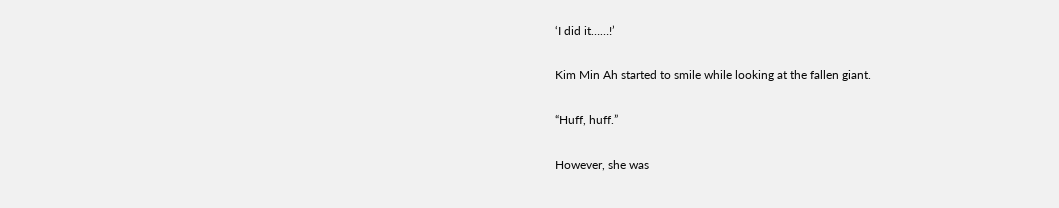‘I did it……!’

Kim Min Ah started to smile while looking at the fallen giant.

“Huff, huff.”

However, she was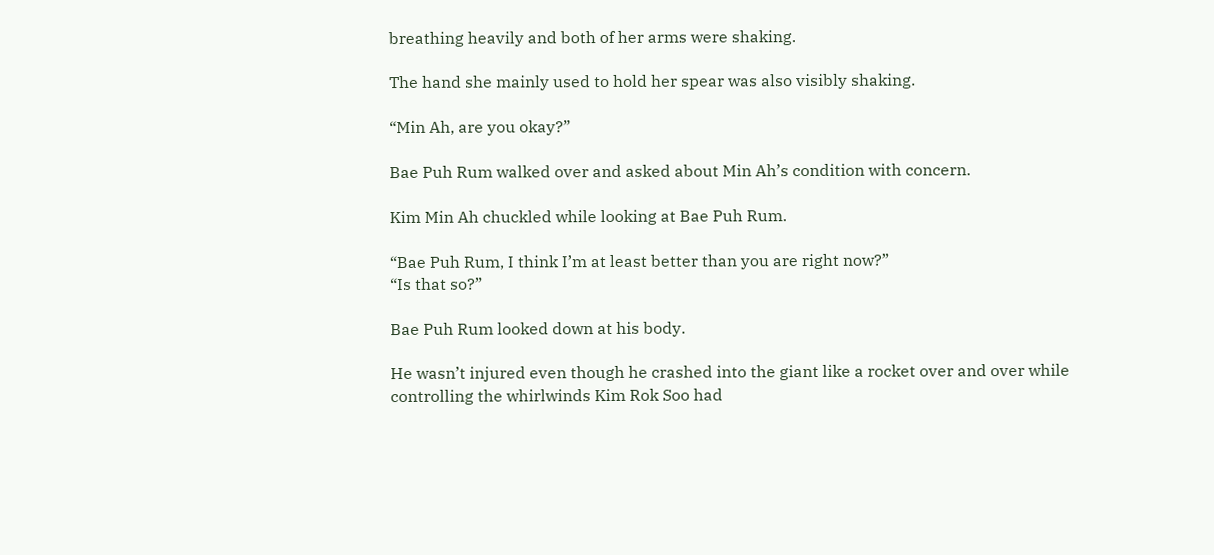breathing heavily and both of her arms were shaking.

The hand she mainly used to hold her spear was also visibly shaking.

“Min Ah, are you okay?”

Bae Puh Rum walked over and asked about Min Ah’s condition with concern.

Kim Min Ah chuckled while looking at Bae Puh Rum.

“Bae Puh Rum, I think I’m at least better than you are right now?”
“Is that so?”

Bae Puh Rum looked down at his body.

He wasn’t injured even though he crashed into the giant like a rocket over and over while controlling the whirlwinds Kim Rok Soo had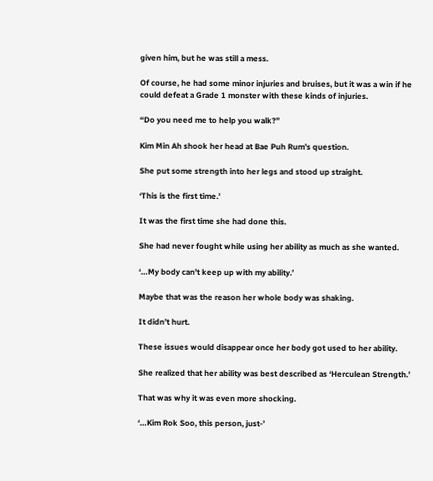given him, but he was still a mess.

Of course, he had some minor injuries and bruises, but it was a win if he could defeat a Grade 1 monster with these kinds of injuries.

“Do you need me to help you walk?”

Kim Min Ah shook her head at Bae Puh Rum’s question.

She put some strength into her legs and stood up straight.

‘This is the first time.’

It was the first time she had done this.

She had never fought while using her ability as much as she wanted.

‘…My body can’t keep up with my ability.’

Maybe that was the reason her whole body was shaking.

It didn’t hurt.

These issues would disappear once her body got used to her ability.

She realized that her ability was best described as ‘Herculean Strength.’

That was why it was even more shocking.

‘…Kim Rok Soo, this person, just-’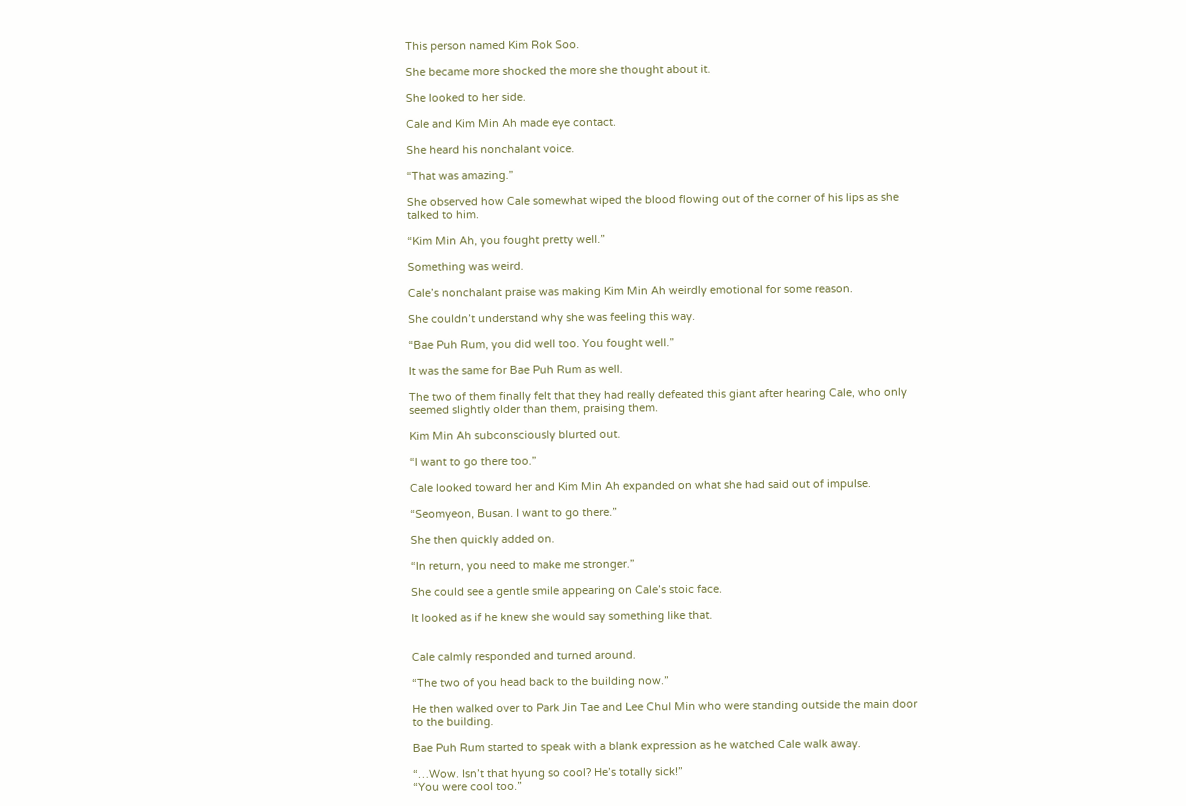This person named Kim Rok Soo.

She became more shocked the more she thought about it.

She looked to her side.

Cale and Kim Min Ah made eye contact.

She heard his nonchalant voice.

“That was amazing.”

She observed how Cale somewhat wiped the blood flowing out of the corner of his lips as she talked to him.

“Kim Min Ah, you fought pretty well.”

Something was weird.

Cale’s nonchalant praise was making Kim Min Ah weirdly emotional for some reason.

She couldn’t understand why she was feeling this way.

“Bae Puh Rum, you did well too. You fought well.”

It was the same for Bae Puh Rum as well.

The two of them finally felt that they had really defeated this giant after hearing Cale, who only seemed slightly older than them, praising them.

Kim Min Ah subconsciously blurted out.

“I want to go there too.”

Cale looked toward her and Kim Min Ah expanded on what she had said out of impulse.

“Seomyeon, Busan. I want to go there.”

She then quickly added on.

“In return, you need to make me stronger.”

She could see a gentle smile appearing on Cale’s stoic face.

It looked as if he knew she would say something like that.


Cale calmly responded and turned around.

“The two of you head back to the building now.”

He then walked over to Park Jin Tae and Lee Chul Min who were standing outside the main door to the building.

Bae Puh Rum started to speak with a blank expression as he watched Cale walk away.

“…Wow. Isn’t that hyung so cool? He’s totally sick!”
“You were cool too.”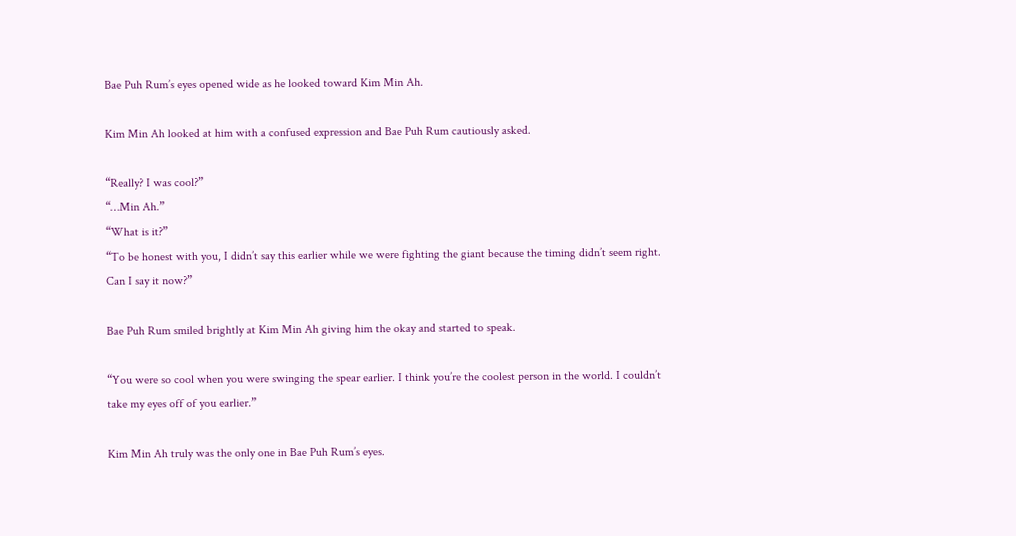Bae Puh Rum’s eyes opened wide as he looked toward Kim Min Ah.

Kim Min Ah looked at him with a confused expression and Bae Puh Rum cautiously asked.

“Really? I was cool?”
“…Min Ah.”
“What is it?”
“To be honest with you, I didn’t say this earlier while we were fighting the giant because the timing didn’t seem right. Can I say it now?”

Bae Puh Rum smiled brightly at Kim Min Ah giving him the okay and started to speak.

“You were so cool when you were swinging the spear earlier. I think you’re the coolest person in the world. I couldn’t take my eyes off of you earlier.”

Kim Min Ah truly was the only one in Bae Puh Rum’s eyes.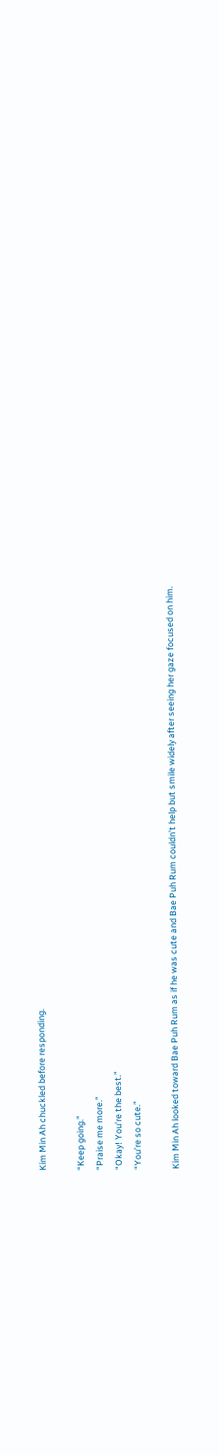Kim Min Ah chuckled before responding.

“Keep going.”
“Praise me more.”
“Okay! You’re the best.”
“You’re so cute.”

Kim Min Ah looked toward Bae Puh Rum as if he was cute and Bae Puh Rum couldn’t help but smile widely after seeing her gaze focused on him.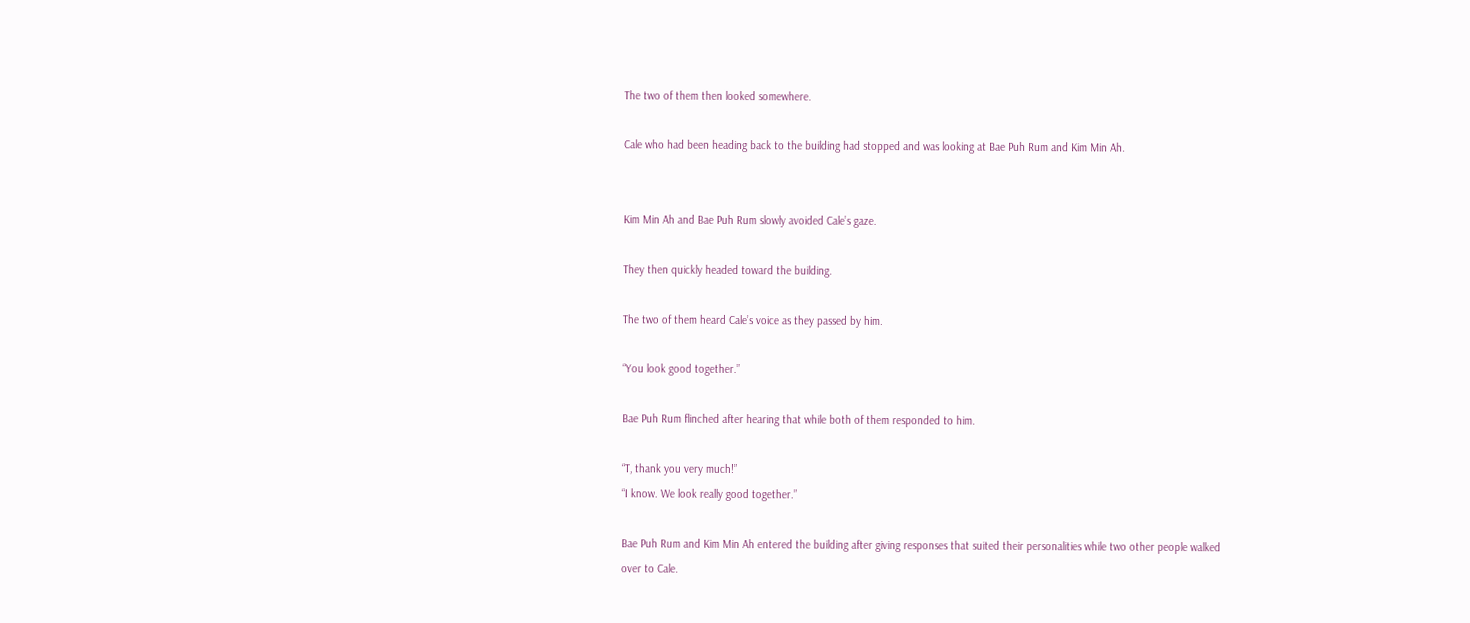The two of them then looked somewhere.

Cale who had been heading back to the building had stopped and was looking at Bae Puh Rum and Kim Min Ah.


Kim Min Ah and Bae Puh Rum slowly avoided Cale’s gaze.

They then quickly headed toward the building.

The two of them heard Cale’s voice as they passed by him.

“You look good together.”

Bae Puh Rum flinched after hearing that while both of them responded to him.

“T, thank you very much!”
“I know. We look really good together.”

Bae Puh Rum and Kim Min Ah entered the building after giving responses that suited their personalities while two other people walked over to Cale.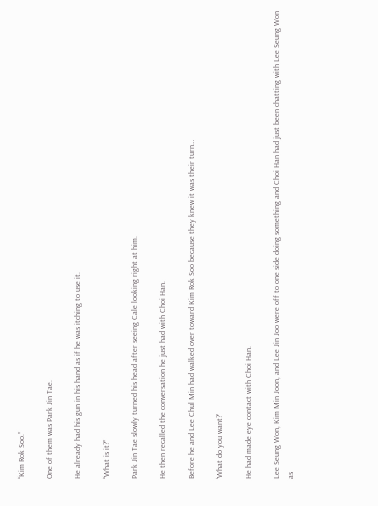“Kim Rok Soo.”

One of them was Park Jin Tae.

He already had his gun in his hand as if he was itching to use it.

“What is it?”

Park Jin Tae slowly turned his head after seeing Cale looking right at him.

He then recalled the conversation he just had with Choi Han.

Before he and Lee Chul Min had walked over toward Kim Rok Soo because they knew it was their turn…

‘What do you want?’

He had made eye contact with Choi Han.

Lee Seung Won, Kim Min Joon, and Lee Jin Joo were off to one side doing something and Choi Han had just been chatting with Lee Seung Won as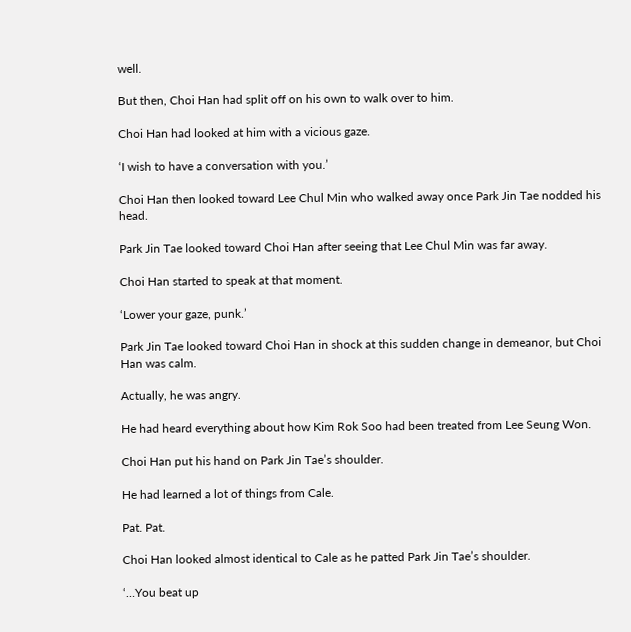well.

But then, Choi Han had split off on his own to walk over to him.

Choi Han had looked at him with a vicious gaze.

‘I wish to have a conversation with you.’

Choi Han then looked toward Lee Chul Min who walked away once Park Jin Tae nodded his head.

Park Jin Tae looked toward Choi Han after seeing that Lee Chul Min was far away.

Choi Han started to speak at that moment.

‘Lower your gaze, punk.’

Park Jin Tae looked toward Choi Han in shock at this sudden change in demeanor, but Choi Han was calm.

Actually, he was angry.

He had heard everything about how Kim Rok Soo had been treated from Lee Seung Won.

Choi Han put his hand on Park Jin Tae’s shoulder.

He had learned a lot of things from Cale.

Pat. Pat.

Choi Han looked almost identical to Cale as he patted Park Jin Tae’s shoulder.

‘…You beat up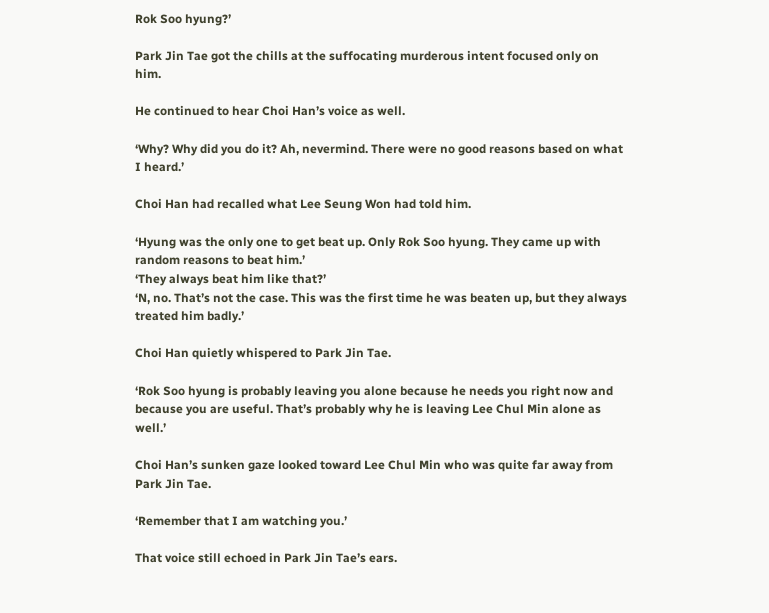Rok Soo hyung?’

Park Jin Tae got the chills at the suffocating murderous intent focused only on him.

He continued to hear Choi Han’s voice as well.

‘Why? Why did you do it? Ah, nevermind. There were no good reasons based on what I heard.’

Choi Han had recalled what Lee Seung Won had told him.

‘Hyung was the only one to get beat up. Only Rok Soo hyung. They came up with random reasons to beat him.’
‘They always beat him like that?’
‘N, no. That’s not the case. This was the first time he was beaten up, but they always treated him badly.’

Choi Han quietly whispered to Park Jin Tae.

‘Rok Soo hyung is probably leaving you alone because he needs you right now and because you are useful. That’s probably why he is leaving Lee Chul Min alone as well.’

Choi Han’s sunken gaze looked toward Lee Chul Min who was quite far away from Park Jin Tae.

‘Remember that I am watching you.’

That voice still echoed in Park Jin Tae’s ears.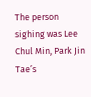The person sighing was Lee Chul Min, Park Jin Tae’s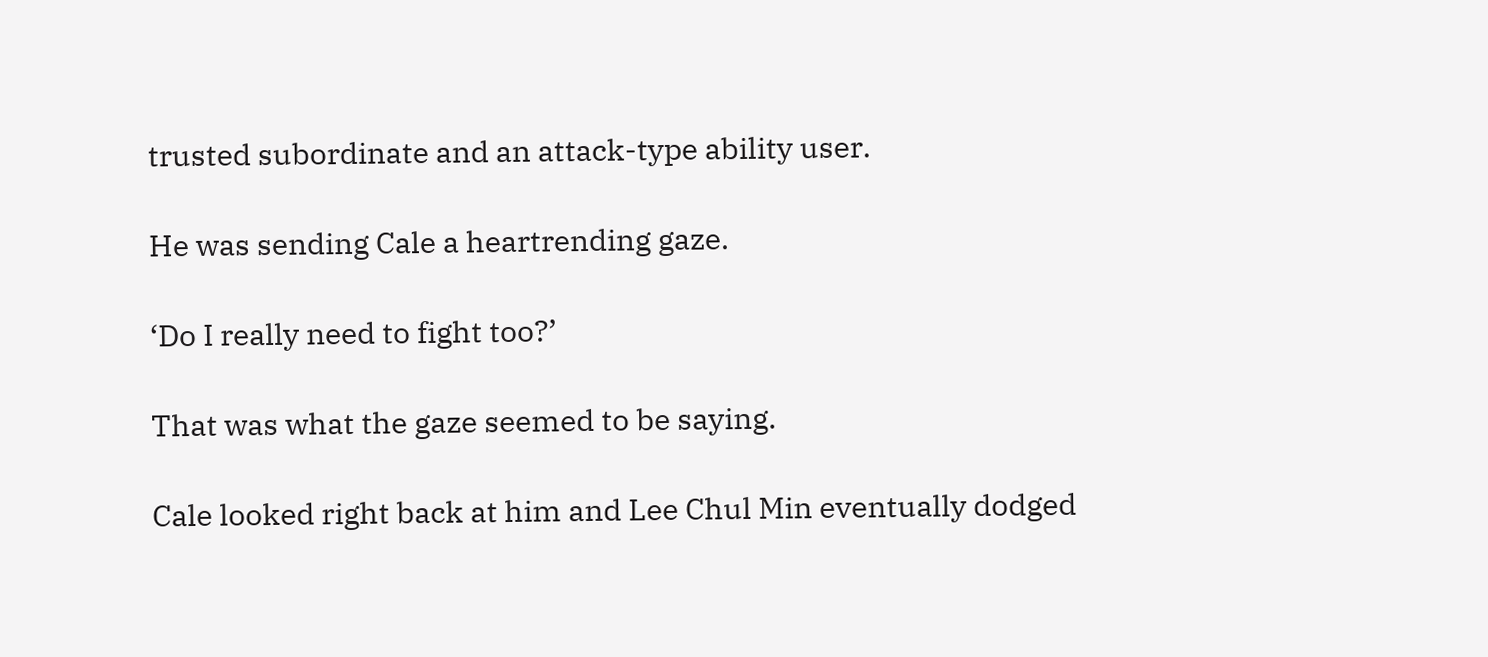trusted subordinate and an attack-type ability user.

He was sending Cale a heartrending gaze.

‘Do I really need to fight too?’

That was what the gaze seemed to be saying.

Cale looked right back at him and Lee Chul Min eventually dodged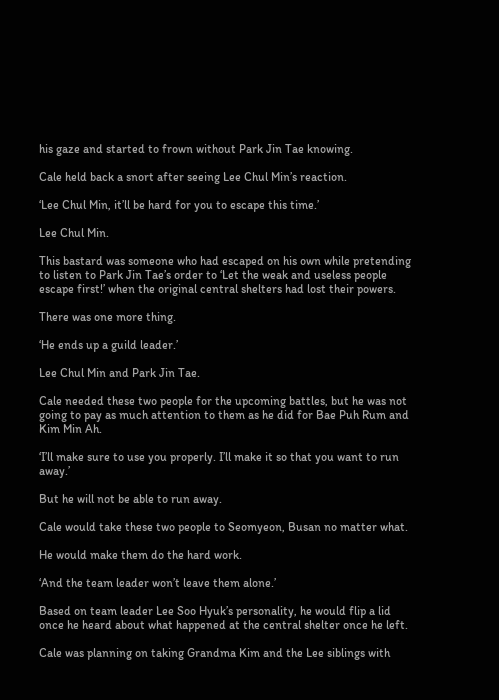his gaze and started to frown without Park Jin Tae knowing.

Cale held back a snort after seeing Lee Chul Min’s reaction.

‘Lee Chul Min, it’ll be hard for you to escape this time.’

Lee Chul Min.

This bastard was someone who had escaped on his own while pretending to listen to Park Jin Tae’s order to ‘Let the weak and useless people escape first!’ when the original central shelters had lost their powers.

There was one more thing.

‘He ends up a guild leader.’

Lee Chul Min and Park Jin Tae.

Cale needed these two people for the upcoming battles, but he was not going to pay as much attention to them as he did for Bae Puh Rum and Kim Min Ah.

‘I’ll make sure to use you properly. I’ll make it so that you want to run away.’

But he will not be able to run away.

Cale would take these two people to Seomyeon, Busan no matter what.

He would make them do the hard work.

‘And the team leader won’t leave them alone.’

Based on team leader Lee Soo Hyuk’s personality, he would flip a lid once he heard about what happened at the central shelter once he left.

Cale was planning on taking Grandma Kim and the Lee siblings with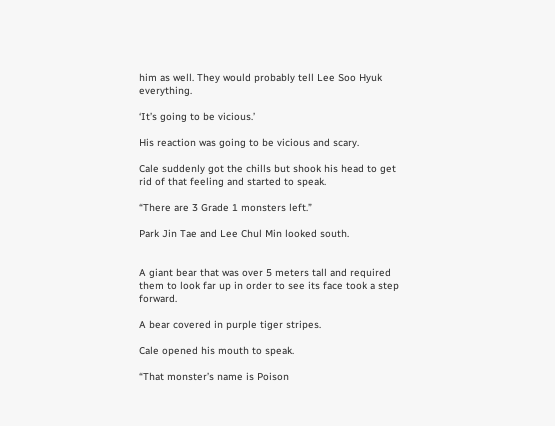him as well. They would probably tell Lee Soo Hyuk everything.

‘It’s going to be vicious.’

His reaction was going to be vicious and scary.

Cale suddenly got the chills but shook his head to get rid of that feeling and started to speak.

“There are 3 Grade 1 monsters left.”

Park Jin Tae and Lee Chul Min looked south.


A giant bear that was over 5 meters tall and required them to look far up in order to see its face took a step forward.

A bear covered in purple tiger stripes.

Cale opened his mouth to speak.

“That monster’s name is Poison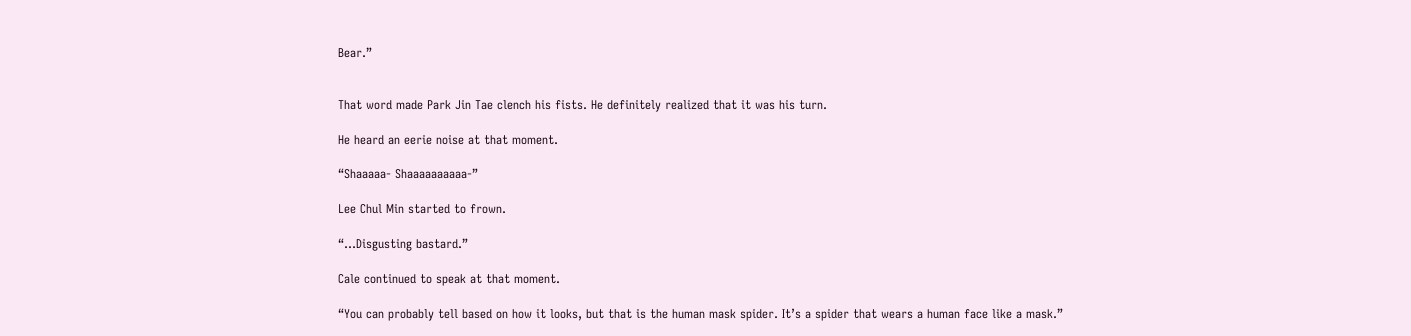Bear.”


That word made Park Jin Tae clench his fists. He definitely realized that it was his turn.

He heard an eerie noise at that moment.

“Shaaaaa- Shaaaaaaaaaa-”

Lee Chul Min started to frown.

“…Disgusting bastard.”

Cale continued to speak at that moment.

“You can probably tell based on how it looks, but that is the human mask spider. It’s a spider that wears a human face like a mask.”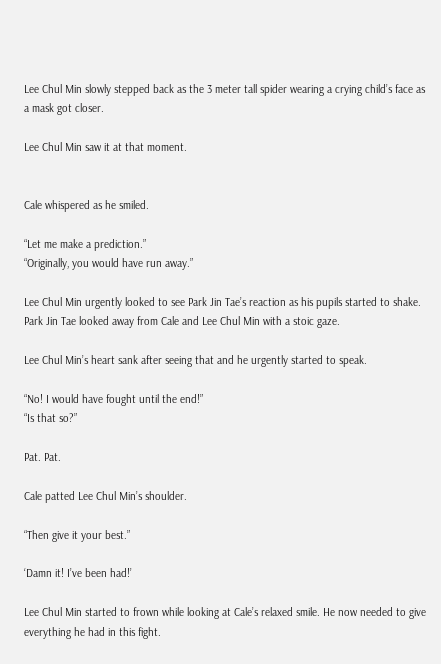Lee Chul Min slowly stepped back as the 3 meter tall spider wearing a crying child’s face as a mask got closer.

Lee Chul Min saw it at that moment.


Cale whispered as he smiled.

“Let me make a prediction.”
“Originally, you would have run away.”

Lee Chul Min urgently looked to see Park Jin Tae’s reaction as his pupils started to shake. Park Jin Tae looked away from Cale and Lee Chul Min with a stoic gaze.

Lee Chul Min’s heart sank after seeing that and he urgently started to speak.

“No! I would have fought until the end!”
“Is that so?”

Pat. Pat.

Cale patted Lee Chul Min’s shoulder.

“Then give it your best.”

‘Damn it! I’ve been had!’

Lee Chul Min started to frown while looking at Cale’s relaxed smile. He now needed to give everything he had in this fight.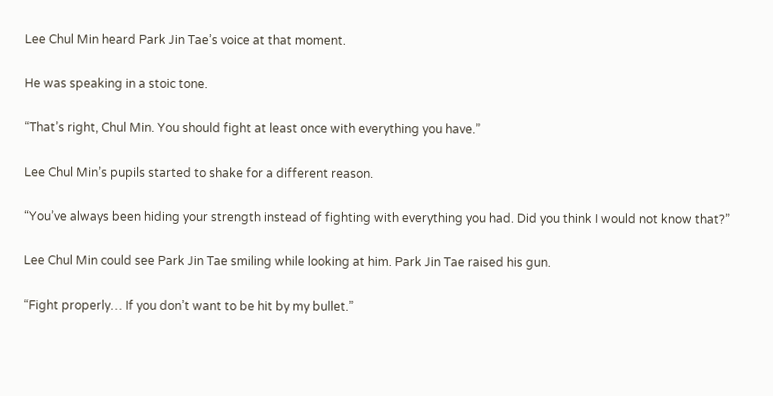Lee Chul Min heard Park Jin Tae’s voice at that moment.

He was speaking in a stoic tone.

“That’s right, Chul Min. You should fight at least once with everything you have.”

Lee Chul Min’s pupils started to shake for a different reason.

“You’ve always been hiding your strength instead of fighting with everything you had. Did you think I would not know that?”

Lee Chul Min could see Park Jin Tae smiling while looking at him. Park Jin Tae raised his gun.

“Fight properly… If you don’t want to be hit by my bullet.”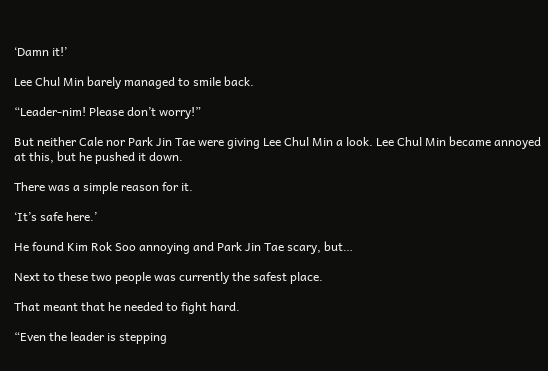‘Damn it!’

Lee Chul Min barely managed to smile back.

“Leader-nim! Please don’t worry!”

But neither Cale nor Park Jin Tae were giving Lee Chul Min a look. Lee Chul Min became annoyed at this, but he pushed it down.

There was a simple reason for it.

‘It’s safe here.’

He found Kim Rok Soo annoying and Park Jin Tae scary, but…

Next to these two people was currently the safest place.

That meant that he needed to fight hard.

“Even the leader is stepping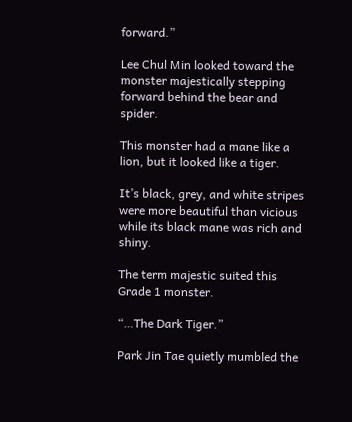forward.”

Lee Chul Min looked toward the monster majestically stepping forward behind the bear and spider.

This monster had a mane like a lion, but it looked like a tiger.

It’s black, grey, and white stripes were more beautiful than vicious while its black mane was rich and shiny.

The term majestic suited this Grade 1 monster.

“…The Dark Tiger.”

Park Jin Tae quietly mumbled the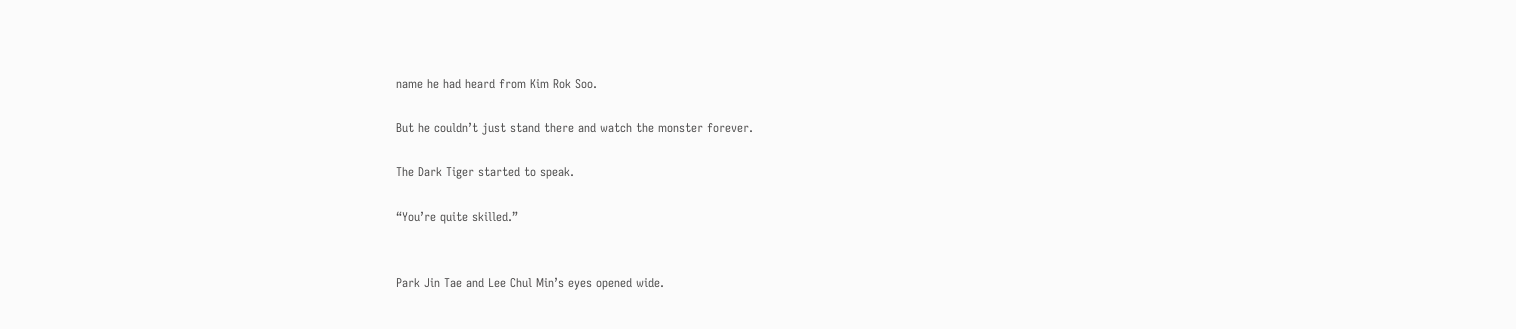name he had heard from Kim Rok Soo.

But he couldn’t just stand there and watch the monster forever.

The Dark Tiger started to speak.

“You’re quite skilled.”


Park Jin Tae and Lee Chul Min’s eyes opened wide.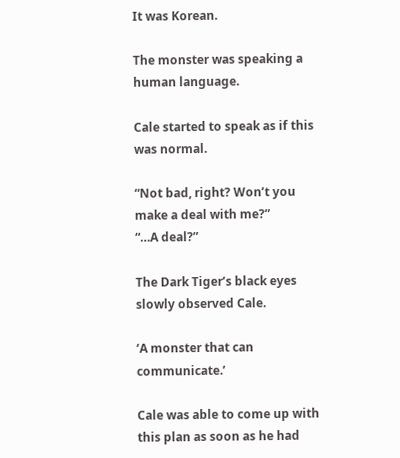It was Korean.

The monster was speaking a human language.

Cale started to speak as if this was normal.

“Not bad, right? Won’t you make a deal with me?”
“…A deal?”

The Dark Tiger’s black eyes slowly observed Cale.

‘A monster that can communicate.’

Cale was able to come up with this plan as soon as he had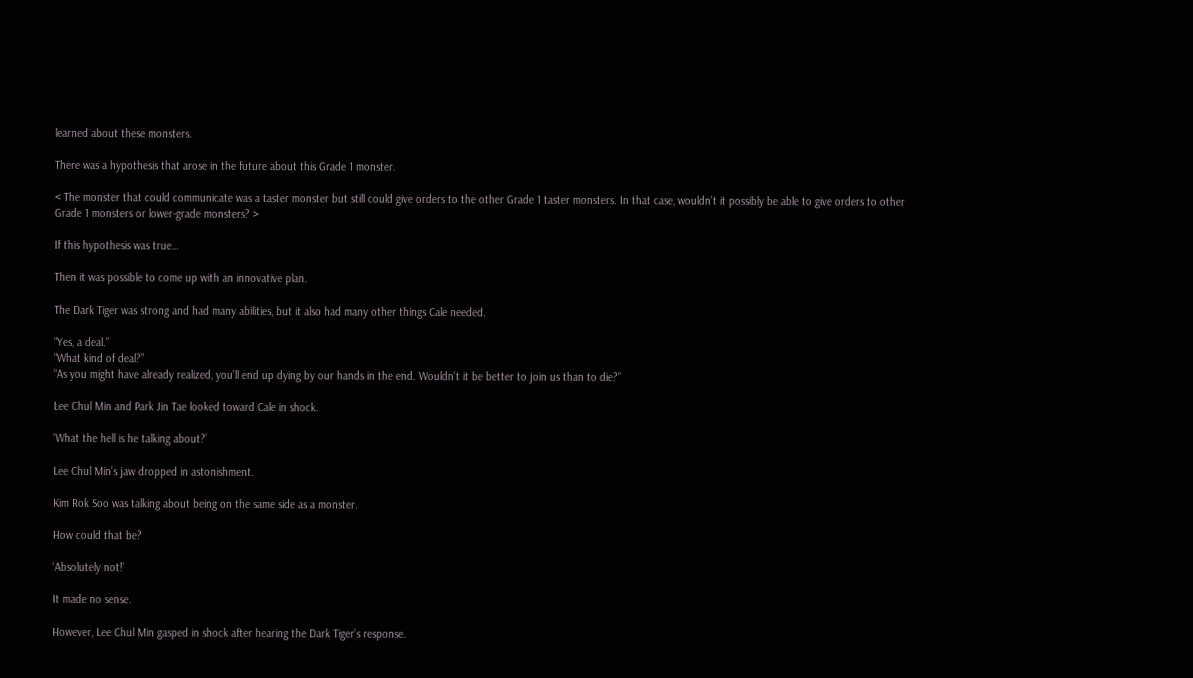learned about these monsters.

There was a hypothesis that arose in the future about this Grade 1 monster.

< The monster that could communicate was a taster monster but still could give orders to the other Grade 1 taster monsters. In that case, wouldn’t it possibly be able to give orders to other Grade 1 monsters or lower-grade monsters? >

If this hypothesis was true…

Then it was possible to come up with an innovative plan.

The Dark Tiger was strong and had many abilities, but it also had many other things Cale needed.

“Yes, a deal.”
“What kind of deal?”
“As you might have already realized, you’ll end up dying by our hands in the end. Wouldn’t it be better to join us than to die?”

Lee Chul Min and Park Jin Tae looked toward Cale in shock.

‘What the hell is he talking about?’

Lee Chul Min’s jaw dropped in astonishment.

Kim Rok Soo was talking about being on the same side as a monster.

How could that be?

‘Absolutely not!’

It made no sense.

However, Lee Chul Min gasped in shock after hearing the Dark Tiger’s response.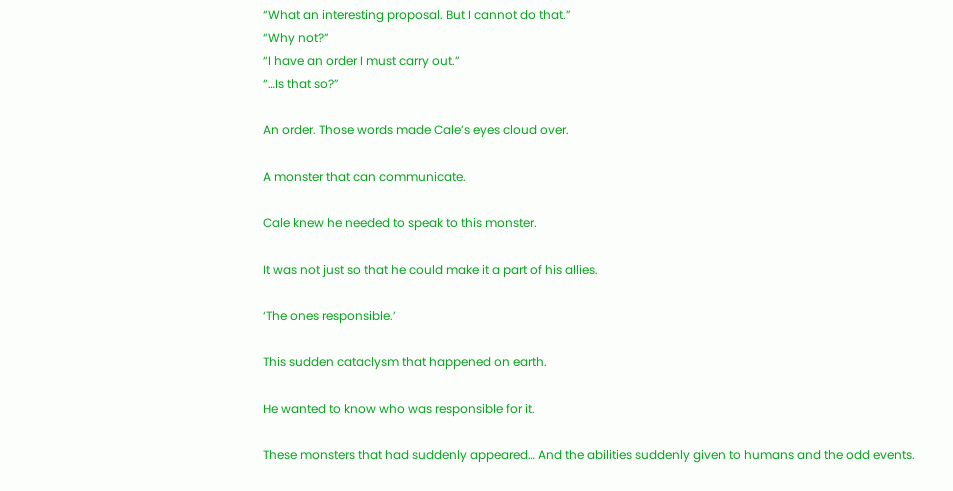“What an interesting proposal. But I cannot do that.”
“Why not?”
“I have an order I must carry out.”
“…Is that so?”

An order. Those words made Cale’s eyes cloud over.

A monster that can communicate.

Cale knew he needed to speak to this monster.

It was not just so that he could make it a part of his allies.

‘The ones responsible.’

This sudden cataclysm that happened on earth.

He wanted to know who was responsible for it.

These monsters that had suddenly appeared… And the abilities suddenly given to humans and the odd events.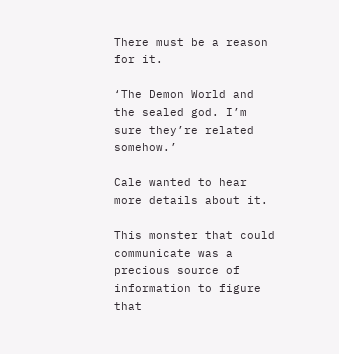There must be a reason for it.

‘The Demon World and the sealed god. I’m sure they’re related somehow.’

Cale wanted to hear more details about it.

This monster that could communicate was a precious source of information to figure that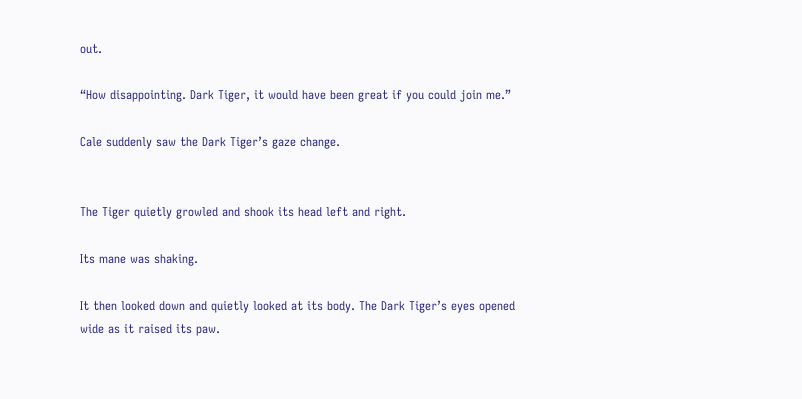out.

“How disappointing. Dark Tiger, it would have been great if you could join me.”

Cale suddenly saw the Dark Tiger’s gaze change.


The Tiger quietly growled and shook its head left and right.

Its mane was shaking.

It then looked down and quietly looked at its body. The Dark Tiger’s eyes opened wide as it raised its paw.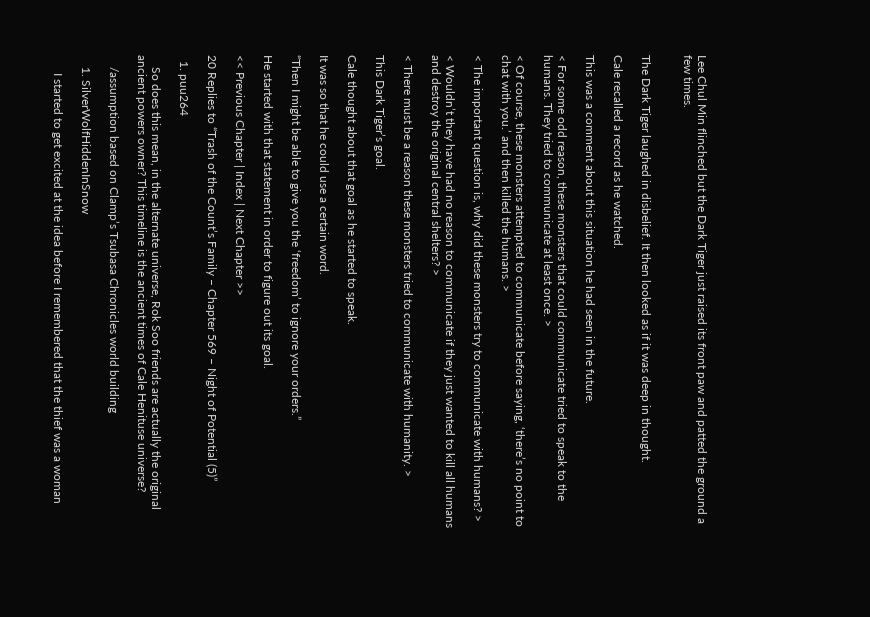Lee Chul Min flinched but the Dark Tiger just raised its front paw and patted the ground a few times.


The Dark Tiger laughed in disbelief. It then looked as if it was deep in thought.

Cale recalled a record as he watched.

This was a comment about this situation he had seen in the future.

< For some odd reason, these monsters that could communicate tried to speak to the humans. They tried to communicate at least once. >

< Of course, these monsters attempted to communicate before saying, ‘there’s no point to chat with you.’ and then killed the humans. >

< The important question is, why did these monsters try to communicate with humans? >

< Wouldn’t they have had no reason to communicate if they just wanted to kill all humans and destroy the original central shelters? >

< There must be a reason these monsters tried to communicate with humanity. >

This Dark Tiger’s goal.

Cale thought about that goal as he started to speak.

It was so that he could use a certain word.

“Then I might be able to give you the ‘freedom’ to ignore your orders.”

He started with that statement in order to figure out its goal.

<< Previous Chapter | Index | Next Chapter >>

20 Replies to “Trash of the Count’s Family – Chapter 569 – Night of Potential (5)”

  1. puu264

    So does this mean, in the alternate universe, Rok Soo friends are actually the original ancient powers owner? This timeline is the ancient times of Cale Henituse universe?

    /assumption based on Clamp’s Tsubasa Chronicles world building

    1. SilverWolfHiddenInSnow

      I started to get excited at the idea before I remembered that the thief was a woman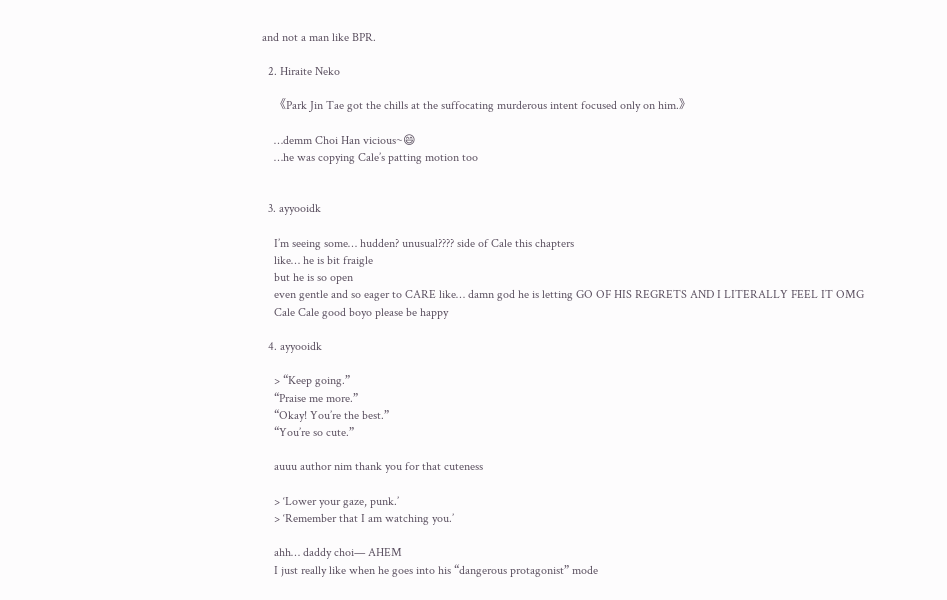and not a man like BPR.

  2. Hiraite Neko

    《Park Jin Tae got the chills at the suffocating murderous intent focused only on him.》

    …demm Choi Han vicious~😄
    …he was copying Cale’s patting motion too


  3. ayyooidk

    I’m seeing some… hudden? unusual???? side of Cale this chapters
    like… he is bit fraigle
    but he is so open
    even gentle and so eager to CARE like… damn god he is letting GO OF HIS REGRETS AND I LITERALLY FEEL IT OMG
    Cale Cale good boyo please be happy

  4. ayyooidk

    > “Keep going.”
    “Praise me more.”
    “Okay! You’re the best.”
    “You’re so cute.”

    auuu author nim thank you for that cuteness

    > ‘Lower your gaze, punk.’
    > ‘Remember that I am watching you.’

    ahh… daddy choi— AHEM
    I just really like when he goes into his “dangerous protagonist” mode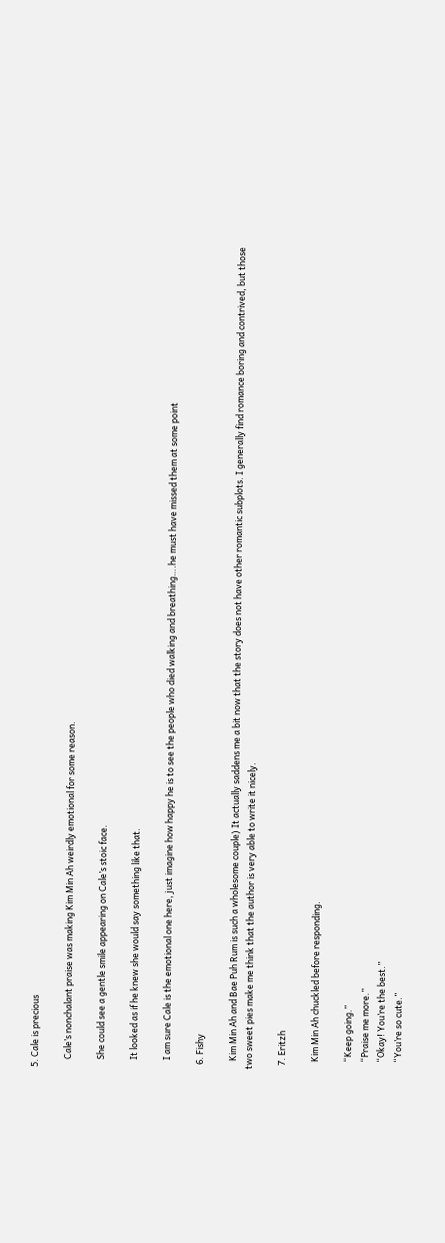5. Cale is precious

    Cale’s nonchalant praise was making Kim Min Ah weirdly emotional for some reason.

    She could see a gentle smile appearing on Cale’s stoic face.

    It looked as if he knew she would say something like that.

    I am sure Cale is the emotional one here, just imagine how happy he is to see the people who died walking and breathing….he must have missed them at some point

  6. Fishy

    Kim Min Ah and Bae Puh Rum is such a wholesome couple) It actually saddens me a bit now that the story does not have other romantic subplots. I generally find romance boring and contrived, but those two sweet pies make me think that the author is very able to write it nicely.

  7. Eritzh

    Kim Min Ah chuckled before responding.

    “Keep going.”
    “Praise me more.”
    “Okay! You’re the best.”
    “You’re so cute.”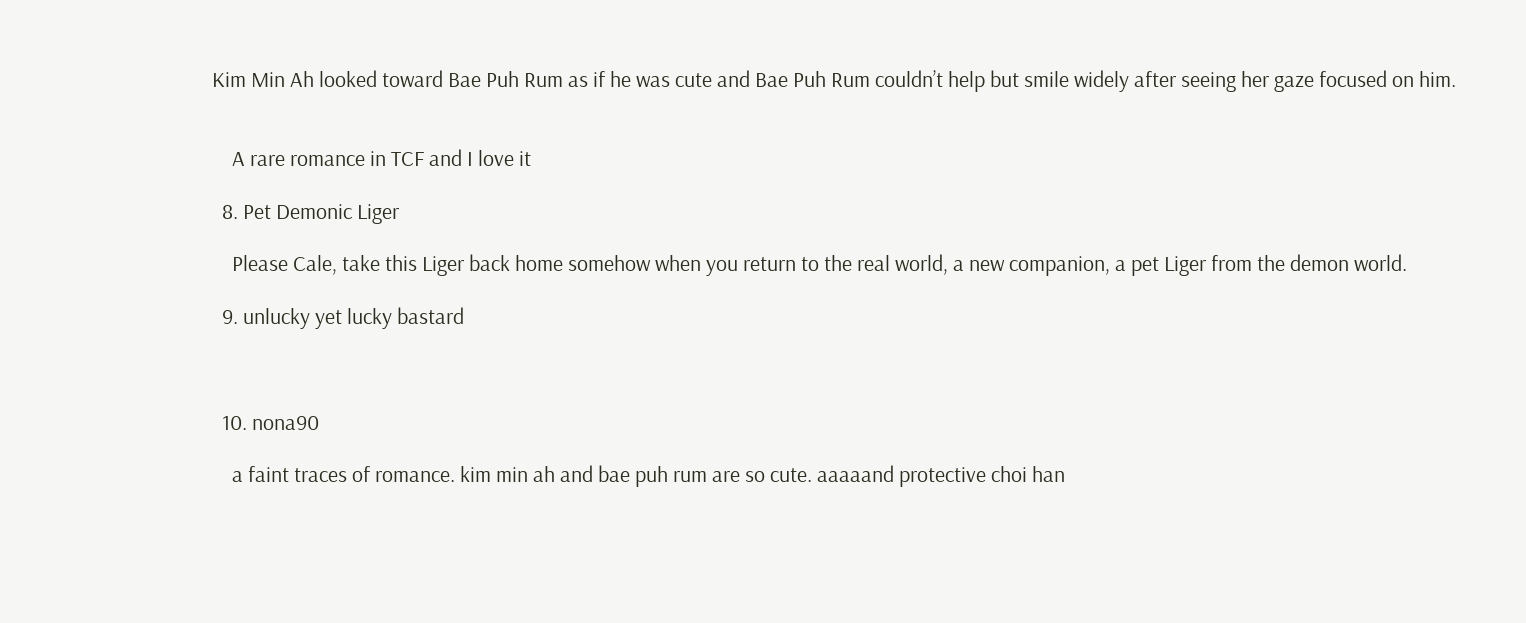Kim Min Ah looked toward Bae Puh Rum as if he was cute and Bae Puh Rum couldn’t help but smile widely after seeing her gaze focused on him.


    A rare romance in TCF and I love it

  8. Pet Demonic Liger

    Please Cale, take this Liger back home somehow when you return to the real world, a new companion, a pet Liger from the demon world.

  9. unlucky yet lucky bastard



  10. nona90

    a faint traces of romance. kim min ah and bae puh rum are so cute. aaaaand protective choi han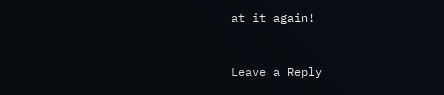at it again!


Leave a Reply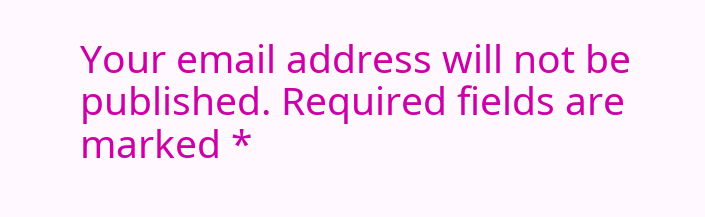Your email address will not be published. Required fields are marked *